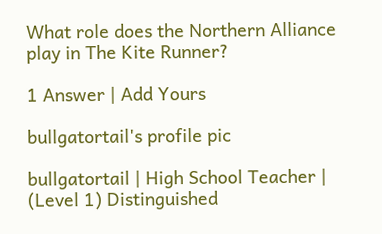What role does the Northern Alliance play in The Kite Runner?

1 Answer | Add Yours

bullgatortail's profile pic

bullgatortail | High School Teacher | (Level 1) Distinguished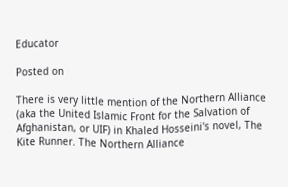Educator

Posted on

There is very little mention of the Northern Alliance (aka the United Islamic Front for the Salvation of Afghanistan, or UIF) in Khaled Hosseini's novel, The Kite Runner. The Northern Alliance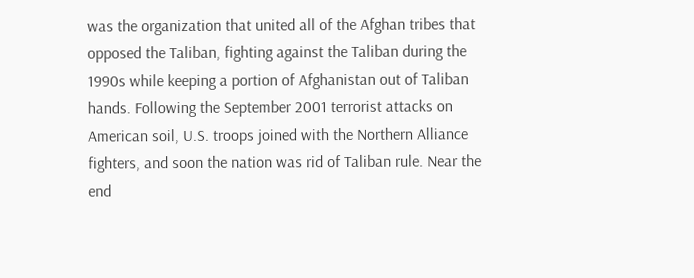was the organization that united all of the Afghan tribes that opposed the Taliban, fighting against the Taliban during the 1990s while keeping a portion of Afghanistan out of Taliban hands. Following the September 2001 terrorist attacks on American soil, U.S. troops joined with the Northern Alliance fighters, and soon the nation was rid of Taliban rule. Near the end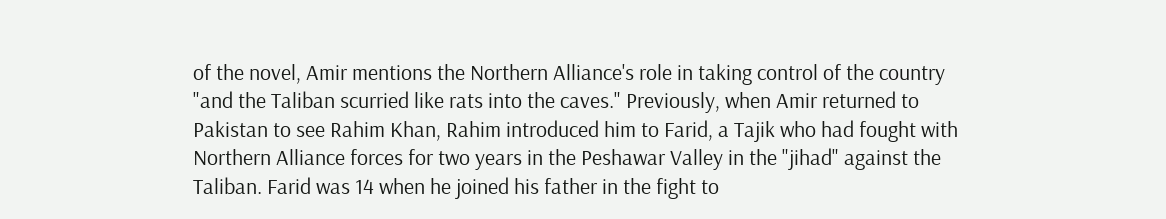of the novel, Amir mentions the Northern Alliance's role in taking control of the country "and the Taliban scurried like rats into the caves." Previously, when Amir returned to Pakistan to see Rahim Khan, Rahim introduced him to Farid, a Tajik who had fought with Northern Alliance forces for two years in the Peshawar Valley in the "jihad" against the Taliban. Farid was 14 when he joined his father in the fight to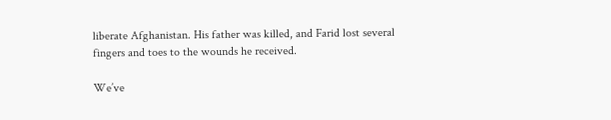liberate Afghanistan. His father was killed, and Farid lost several fingers and toes to the wounds he received.

We’ve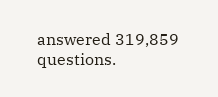answered 319,859 questions.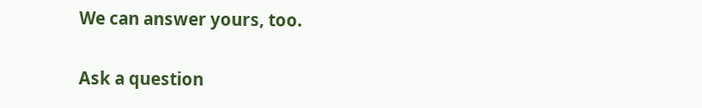We can answer yours, too.

Ask a question